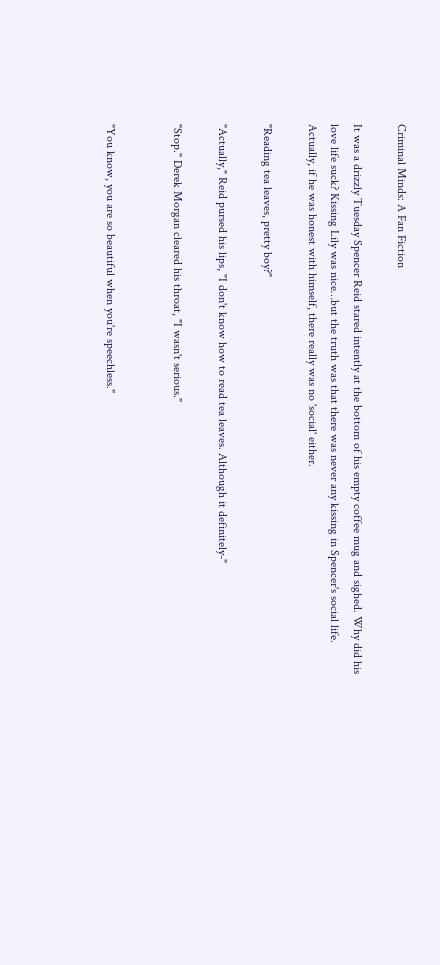Criminal Minds: A Fan Fiction

It was a drizzly Tuesday Spencer Reid stared intently at the bottom of his empty coffee mug and sighed. Why did his love life suck? Kissing Lily was nice…but the truth was that there was never any kissing in Spencer's social life. Actually, if he was honest with himself, there really was no 'social' either.

"Reading tea leaves, pretty boy?"

"Actually," Reid pursed his lips, "I don't know how to read tea leaves. Although it definitely-"

"Stop." Derek Morgan cleared his throat, "I wasn't serious."


"You know, you are so beautiful when you're speechless."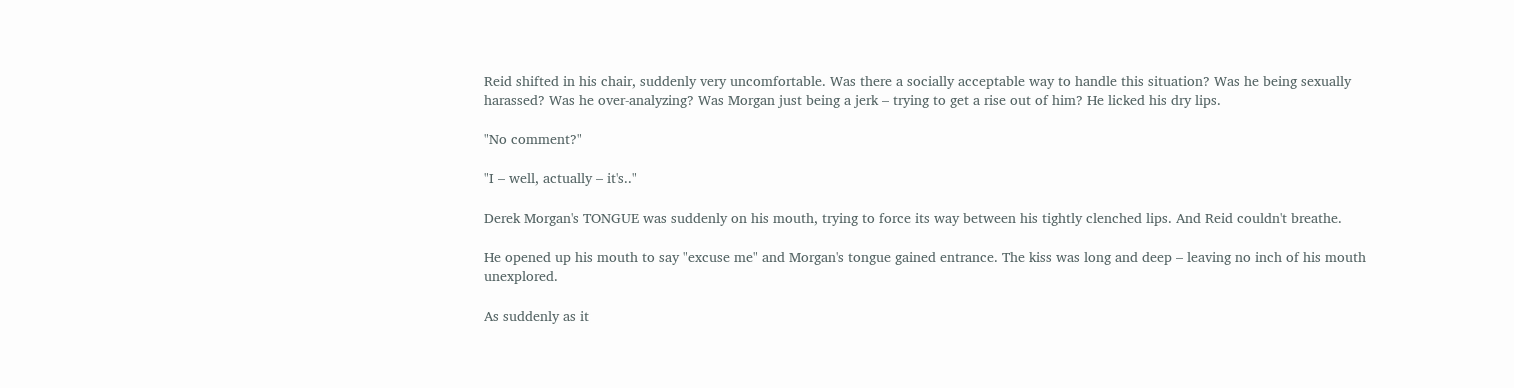Reid shifted in his chair, suddenly very uncomfortable. Was there a socially acceptable way to handle this situation? Was he being sexually harassed? Was he over-analyzing? Was Morgan just being a jerk – trying to get a rise out of him? He licked his dry lips.

"No comment?"

"I – well, actually – it's.."

Derek Morgan's TONGUE was suddenly on his mouth, trying to force its way between his tightly clenched lips. And Reid couldn't breathe.

He opened up his mouth to say "excuse me" and Morgan's tongue gained entrance. The kiss was long and deep – leaving no inch of his mouth unexplored.

As suddenly as it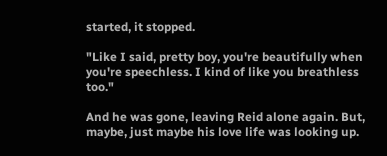started, it stopped.

"Like I said, pretty boy, you're beautifully when you're speechless. I kind of like you breathless too."

And he was gone, leaving Reid alone again. But, maybe, just maybe his love life was looking up.